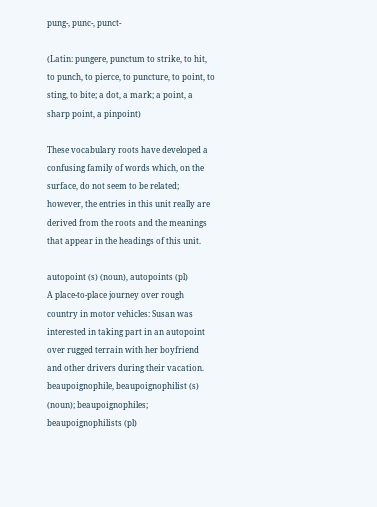pung-, punc-, punct-

(Latin: pungere, punctum to strike, to hit, to punch, to pierce, to puncture, to point, to sting, to bite; a dot, a mark; a point, a sharp point, a pinpoint)

These vocabulary roots have developed a confusing family of words which, on the surface, do not seem to be related; however, the entries in this unit really are derived from the roots and the meanings that appear in the headings of this unit.

autopoint (s) (noun), autopoints (pl)
A place-to-place journey over rough country in motor vehicles: Susan was interested in taking part in an autopoint over rugged terrain with her boyfriend and other drivers during their vacation.
beaupoignophile, beaupoignophilist (s) (noun); beaupoignophiles; beaupoignophilists (pl)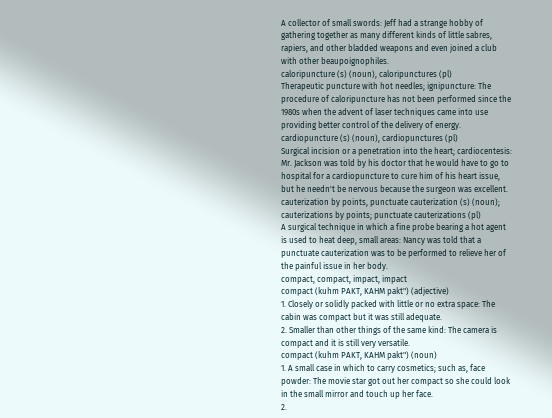A collector of small swords: Jeff had a strange hobby of gathering together as many different kinds of little sabres, rapiers, and other bladded weapons and even joined a club with other beaupoignophiles.
caloripuncture (s) (noun), caloripunctures (pl)
Therapeutic puncture with hot needles; ignipuncture: The procedure of caloripuncture has not been performed since the 1980s when the advent of laser techniques came into use providing better control of the delivery of energy.
cardiopuncture (s) (noun), cardiopunctures (pl)
Surgical incision or a penetration into the heart; cardiocentesis: Mr. Jackson was told by his doctor that he would have to go to hospital for a cardiopuncture to cure him of his heart issue, but he needn't be nervous because the surgeon was excellent.
cauterization by points, punctuate cauterization (s) (noun); cauterizations by points; punctuate cauterizations (pl)
A surgical technique in which a fine probe bearing a hot agent is used to heat deep, small areas: Nancy was told that a punctuate cauterization was to be performed to relieve her of the painful issue in her body.
compact, compact, impact, impact
compact (kuhm PAKT, KAHM pakt") (adjective)
1. Closely or solidly packed with little or no extra space: The cabin was compact but it was still adequate.
2. Smaller than other things of the same kind: The camera is compact and it is still very versatile.
compact (kuhm PAKT, KAHM pakt") (noun)
1. A small case in which to carry cosmetics; such as, face powder: The movie star got out her compact so she could look in the small mirror and touch up her face.
2.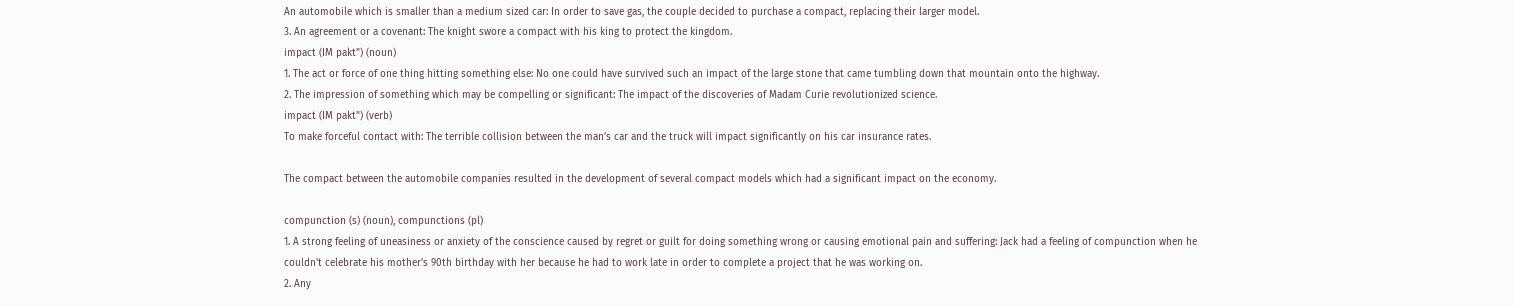An automobile which is smaller than a medium sized car: In order to save gas, the couple decided to purchase a compact, replacing their larger model.
3. An agreement or a covenant: The knight swore a compact with his king to protect the kingdom.
impact (IM pakt") (noun)
1. The act or force of one thing hitting something else: No one could have survived such an impact of the large stone that came tumbling down that mountain onto the highway.
2. The impression of something which may be compelling or significant: The impact of the discoveries of Madam Curie revolutionized science.
impact (IM pakt") (verb)
To make forceful contact with: The terrible collision between the man’s car and the truck will impact significantly on his car insurance rates.

The compact between the automobile companies resulted in the development of several compact models which had a significant impact on the economy.

compunction (s) (noun), compunctions (pl)
1. A strong feeling of uneasiness or anxiety of the conscience caused by regret or guilt for doing something wrong or causing emotional pain and suffering: Jack had a feeling of compunction when he couldn't celebrate his mother's 90th birthday with her because he had to work late in order to complete a project that he was working on.
2. Any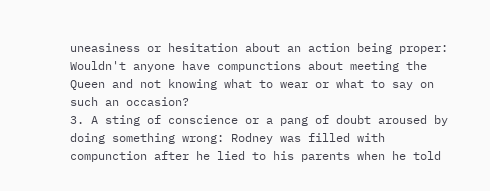uneasiness or hesitation about an action being proper: Wouldn't anyone have compunctions about meeting the Queen and not knowing what to wear or what to say on such an occasion?
3. A sting of conscience or a pang of doubt aroused by doing something wrong: Rodney was filled with compunction after he lied to his parents when he told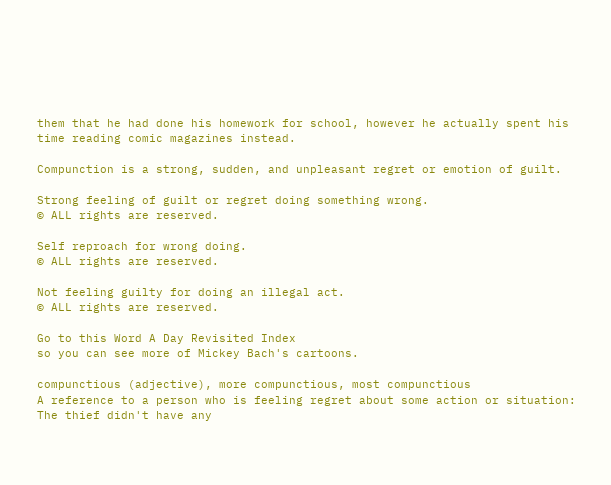them that he had done his homework for school, however he actually spent his time reading comic magazines instead.

Compunction is a strong, sudden, and unpleasant regret or emotion of guilt.

Strong feeling of guilt or regret doing something wrong.
© ALL rights are reserved.

Self reproach for wrong doing.
© ALL rights are reserved.

Not feeling guilty for doing an illegal act.
© ALL rights are reserved.

Go to this Word A Day Revisited Index
so you can see more of Mickey Bach's cartoons.

compunctious (adjective), more compunctious, most compunctious
A reference to a person who is feeling regret about some action or situation: The thief didn't have any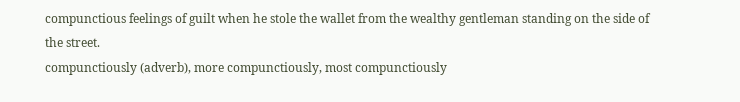compunctious feelings of guilt when he stole the wallet from the wealthy gentleman standing on the side of the street.
compunctiously (adverb), more compunctiously, most compunctiously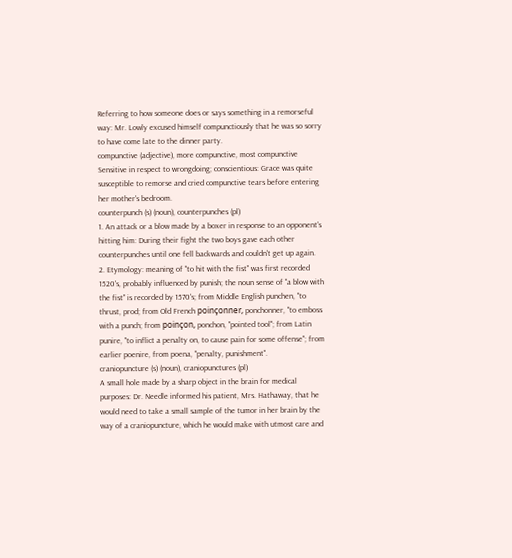Referring to how someone does or says something in a remorseful way: Mr. Lowly excused himself compunctiously that he was so sorry to have come late to the dinner party.
compunctive (adjective), more compunctive, most compunctive
Sensitive in respect to wrongdoing; conscientious: Grace was quite susceptible to remorse and cried compunctive tears before entering her mother's bedroom.
counterpunch (s) (noun), counterpunches (pl)
1. An attack or a blow made by a boxer in response to an opponent's hitting him: During their fight the two boys gave each other counterpunches until one fell backwards and couldn't get up again.
2. Etymology: meaning of "to hit with the fist" was first recorded 1520's, probably influenced by punish; the noun sense of "a blow with the fist" is recorded by 1570's; from Middle English punchen, "to thrust, prod; from Old French poinçonner, ponchonner, "to emboss with a punch; from poinçon, ponchon, "pointed tool"; from Latin punire, "to inflict a penalty on, to cause pain for some offense"; from earlier poenire, from poena, "penalty, punishment".
craniopuncture (s) (noun), craniopunctures (pl)
A small hole made by a sharp object in the brain for medical purposes: Dr. Needle informed his patient, Mrs. Hathaway, that he would need to take a small sample of the tumor in her brain by the way of a craniopuncture, which he would make with utmost care and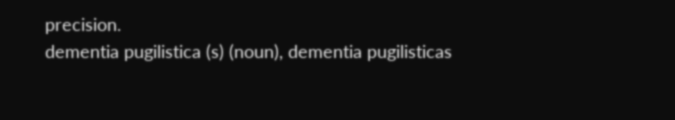precision.
dementia pugilistica (s) (noun), dementia pugilisticas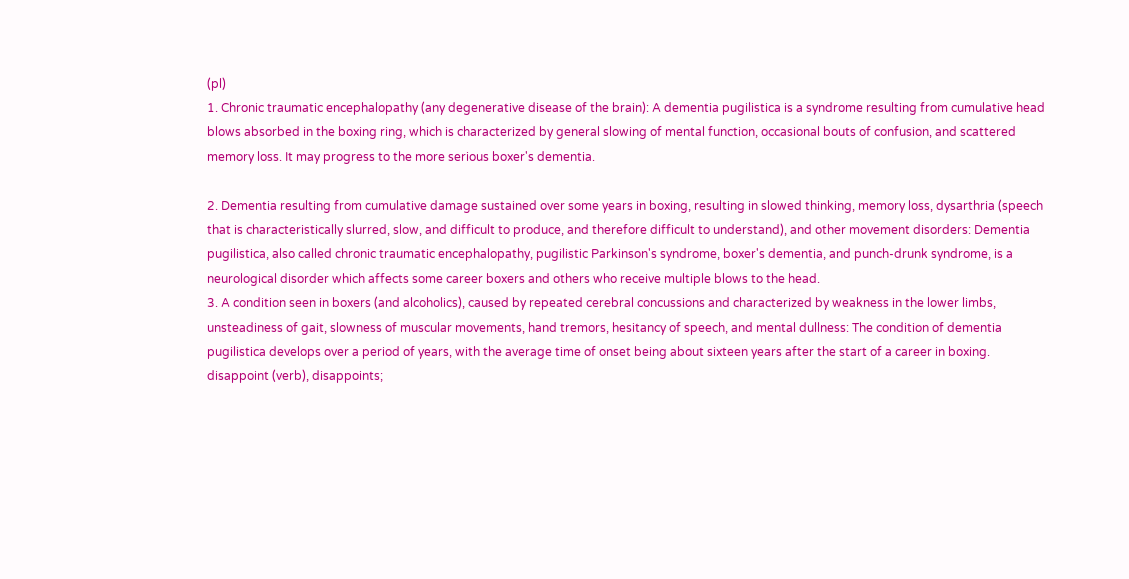(pl)
1. Chronic traumatic encephalopathy (any degenerative disease of the brain): A dementia pugilistica is a syndrome resulting from cumulative head blows absorbed in the boxing ring, which is characterized by general slowing of mental function, occasional bouts of confusion, and scattered memory loss. It may progress to the more serious boxer's dementia.

2. Dementia resulting from cumulative damage sustained over some years in boxing, resulting in slowed thinking, memory loss, dysarthria (speech that is characteristically slurred, slow, and difficult to produce, and therefore difficult to understand), and other movement disorders: Dementia pugilistica, also called chronic traumatic encephalopathy, pugilistic Parkinson's syndrome, boxer's dementia, and punch-drunk syndrome, is a neurological disorder which affects some career boxers and others who receive multiple blows to the head.
3. A condition seen in boxers (and alcoholics), caused by repeated cerebral concussions and characterized by weakness in the lower limbs, unsteadiness of gait, slowness of muscular movements, hand tremors, hesitancy of speech, and mental dullness: The condition of dementia pugilistica develops over a period of years, with the average time of onset being about sixteen years after the start of a career in boxing.
disappoint (verb), disappoints;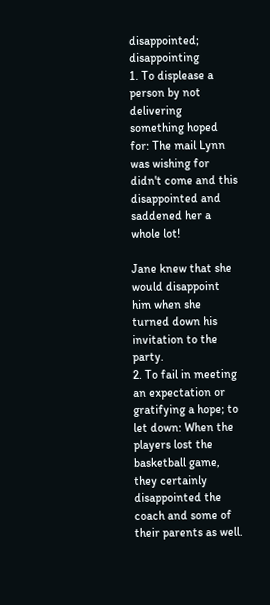disappointed; disappointing
1. To displease a person by not delivering something hoped for: The mail Lynn was wishing for didn't come and this disappointed and saddened her a whole lot!

Jane knew that she would disappoint him when she turned down his invitation to the party.
2. To fail in meeting an expectation or gratifying a hope; to let down: When the players lost the basketball game, they certainly disappointed the coach and some of their parents as well.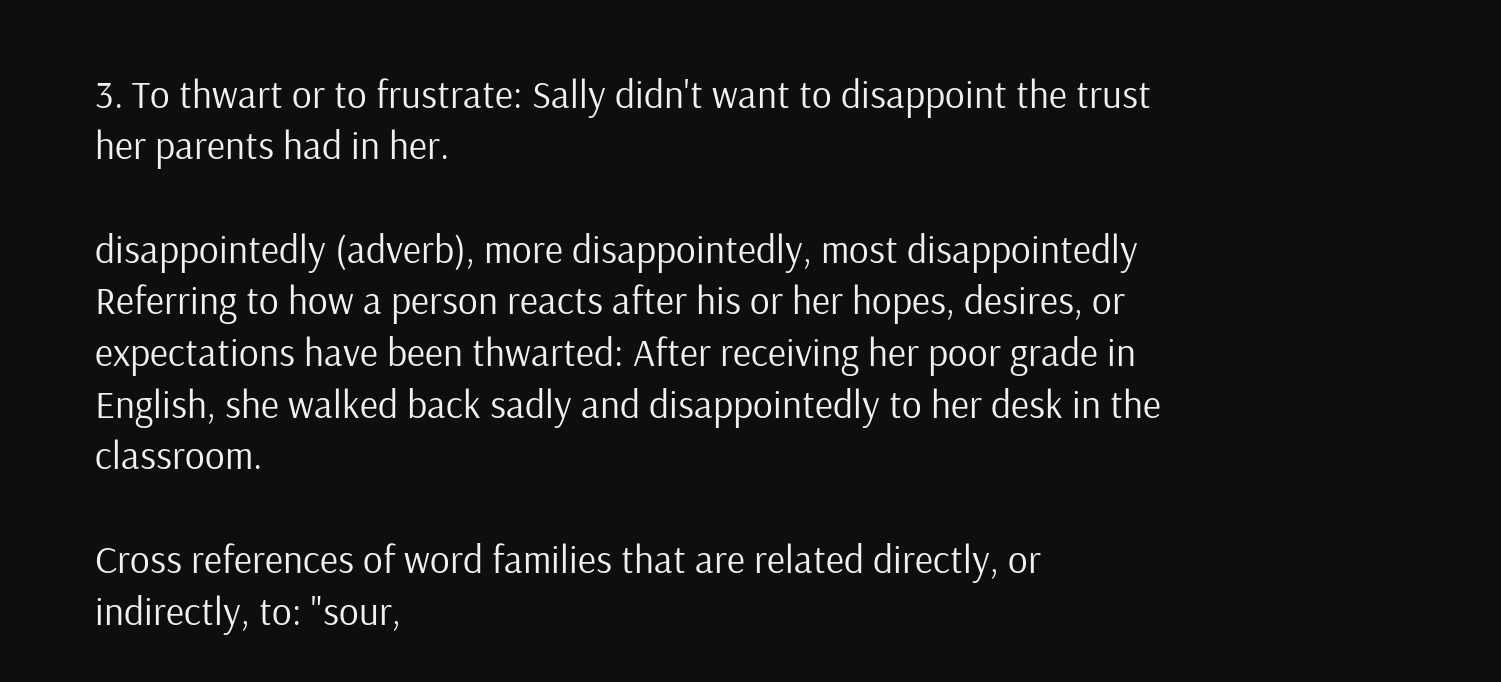3. To thwart or to frustrate: Sally didn't want to disappoint the trust her parents had in her.

disappointedly (adverb), more disappointedly, most disappointedly
Referring to how a person reacts after his or her hopes, desires, or expectations have been thwarted: After receiving her poor grade in English, she walked back sadly and disappointedly to her desk in the classroom.

Cross references of word families that are related directly, or indirectly, to: "sour,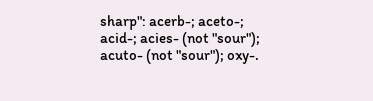sharp": acerb-; aceto-; acid-; acies- (not "sour"); acuto- (not "sour"); oxy-.